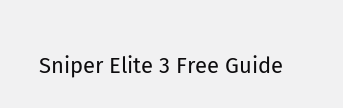Sniper Elite 3 Free Guide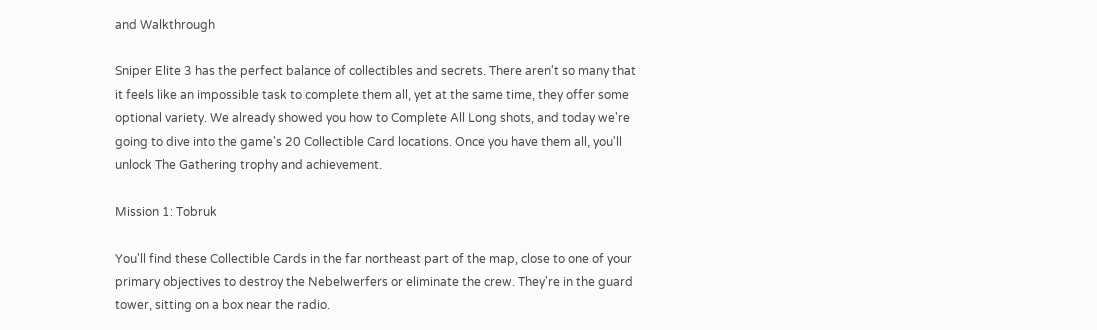and Walkthrough

Sniper Elite 3 has the perfect balance of collectibles and secrets. There aren't so many that it feels like an impossible task to complete them all, yet at the same time, they offer some optional variety. We already showed you how to Complete All Long shots, and today we're going to dive into the game's 20 Collectible Card locations. Once you have them all, you'll unlock The Gathering trophy and achievement.

Mission 1: Tobruk

You'll find these Collectible Cards in the far northeast part of the map, close to one of your primary objectives to destroy the Nebelwerfers or eliminate the crew. They're in the guard tower, sitting on a box near the radio.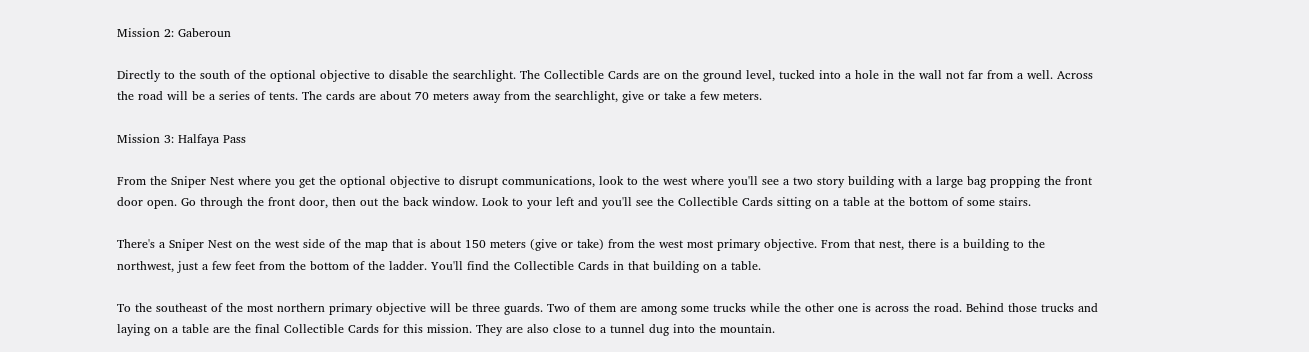Mission 2: Gaberoun

Directly to the south of the optional objective to disable the searchlight. The Collectible Cards are on the ground level, tucked into a hole in the wall not far from a well. Across the road will be a series of tents. The cards are about 70 meters away from the searchlight, give or take a few meters.

Mission 3: Halfaya Pass

From the Sniper Nest where you get the optional objective to disrupt communications, look to the west where you'll see a two story building with a large bag propping the front door open. Go through the front door, then out the back window. Look to your left and you'll see the Collectible Cards sitting on a table at the bottom of some stairs.

There's a Sniper Nest on the west side of the map that is about 150 meters (give or take) from the west most primary objective. From that nest, there is a building to the northwest, just a few feet from the bottom of the ladder. You'll find the Collectible Cards in that building on a table.

To the southeast of the most northern primary objective will be three guards. Two of them are among some trucks while the other one is across the road. Behind those trucks and laying on a table are the final Collectible Cards for this mission. They are also close to a tunnel dug into the mountain.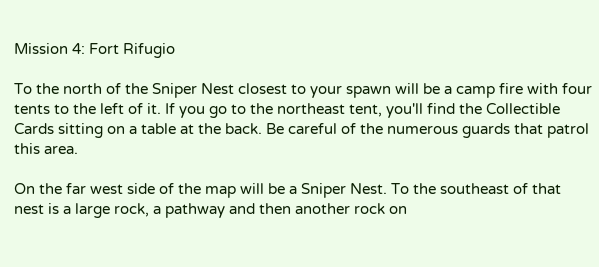Mission 4: Fort Rifugio

To the north of the Sniper Nest closest to your spawn will be a camp fire with four tents to the left of it. If you go to the northeast tent, you'll find the Collectible Cards sitting on a table at the back. Be careful of the numerous guards that patrol this area.

On the far west side of the map will be a Sniper Nest. To the southeast of that nest is a large rock, a pathway and then another rock on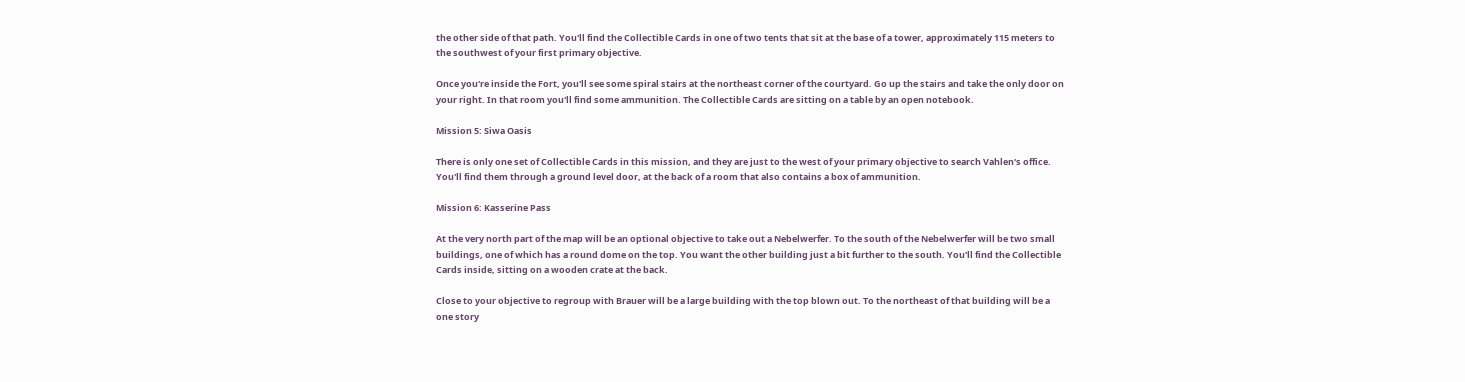the other side of that path. You'll find the Collectible Cards in one of two tents that sit at the base of a tower, approximately 115 meters to the southwest of your first primary objective.

Once you're inside the Fort, you'll see some spiral stairs at the northeast corner of the courtyard. Go up the stairs and take the only door on your right. In that room you'll find some ammunition. The Collectible Cards are sitting on a table by an open notebook.

Mission 5: Siwa Oasis

There is only one set of Collectible Cards in this mission, and they are just to the west of your primary objective to search Vahlen's office. You'll find them through a ground level door, at the back of a room that also contains a box of ammunition.

Mission 6: Kasserine Pass

At the very north part of the map will be an optional objective to take out a Nebelwerfer. To the south of the Nebelwerfer will be two small buildings, one of which has a round dome on the top. You want the other building just a bit further to the south. You'll find the Collectible Cards inside, sitting on a wooden crate at the back.

Close to your objective to regroup with Brauer will be a large building with the top blown out. To the northeast of that building will be a one story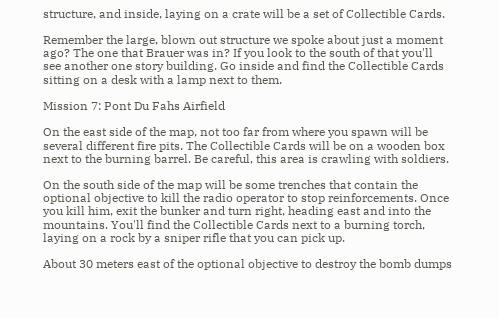structure, and inside, laying on a crate will be a set of Collectible Cards.

Remember the large, blown out structure we spoke about just a moment ago? The one that Brauer was in? If you look to the south of that you'll see another one story building. Go inside and find the Collectible Cards sitting on a desk with a lamp next to them.

Mission 7: Pont Du Fahs Airfield

On the east side of the map, not too far from where you spawn will be several different fire pits. The Collectible Cards will be on a wooden box next to the burning barrel. Be careful, this area is crawling with soldiers.

On the south side of the map will be some trenches that contain the optional objective to kill the radio operator to stop reinforcements. Once you kill him, exit the bunker and turn right, heading east and into the mountains. You'll find the Collectible Cards next to a burning torch, laying on a rock by a sniper rifle that you can pick up.

About 30 meters east of the optional objective to destroy the bomb dumps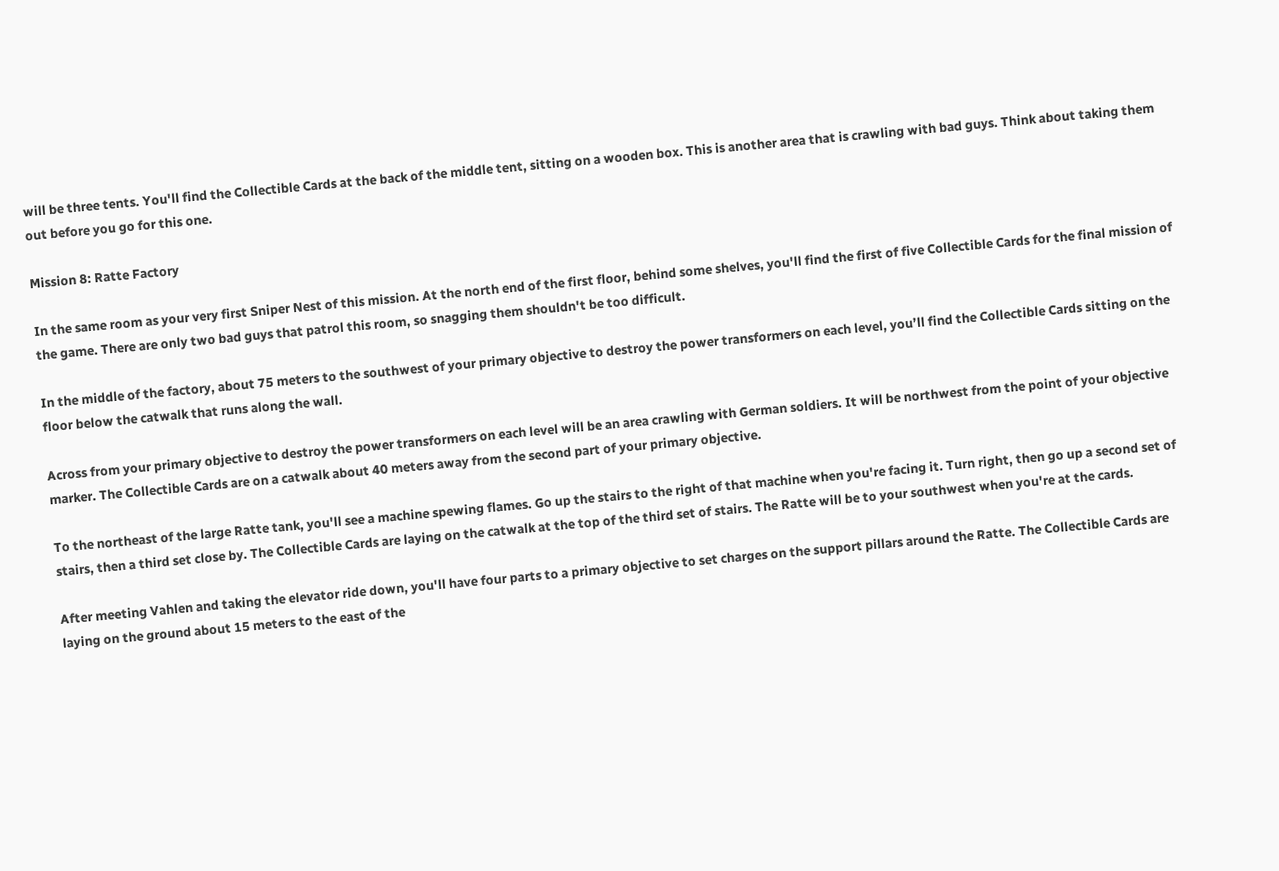will be three tents. You'll find the Collectible Cards at the back of the middle tent, sitting on a wooden box. This is another area that is crawling with bad guys. Think about taking them out before you go for this one.

Mission 8: Ratte Factory

In the same room as your very first Sniper Nest of this mission. At the north end of the first floor, behind some shelves, you'll find the first of five Collectible Cards for the final mission of the game. There are only two bad guys that patrol this room, so snagging them shouldn't be too difficult.

In the middle of the factory, about 75 meters to the southwest of your primary objective to destroy the power transformers on each level, you’ll find the Collectible Cards sitting on the floor below the catwalk that runs along the wall.

Across from your primary objective to destroy the power transformers on each level will be an area crawling with German soldiers. It will be northwest from the point of your objective marker. The Collectible Cards are on a catwalk about 40 meters away from the second part of your primary objective.

To the northeast of the large Ratte tank, you'll see a machine spewing flames. Go up the stairs to the right of that machine when you're facing it. Turn right, then go up a second set of stairs, then a third set close by. The Collectible Cards are laying on the catwalk at the top of the third set of stairs. The Ratte will be to your southwest when you're at the cards.

After meeting Vahlen and taking the elevator ride down, you'll have four parts to a primary objective to set charges on the support pillars around the Ratte. The Collectible Cards are laying on the ground about 15 meters to the east of the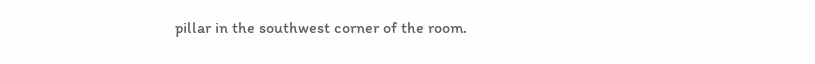pillar in the southwest corner of the room.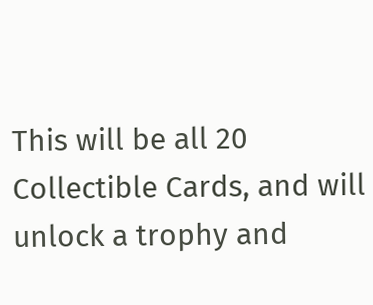This will be all 20 Collectible Cards, and will unlock a trophy and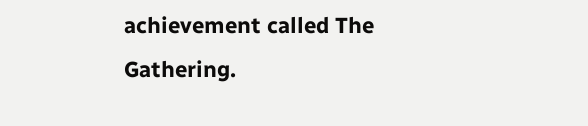achievement called The Gathering.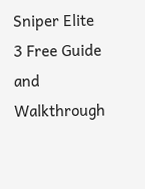Sniper Elite 3 Free Guide and Walkthrough